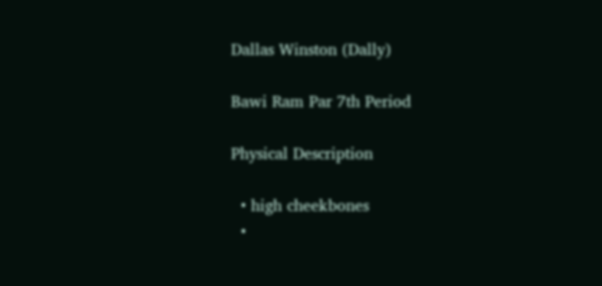Dallas Winston (Dally)

Bawi Ram Par 7th Period

Physical Description

  • high cheekbones
  •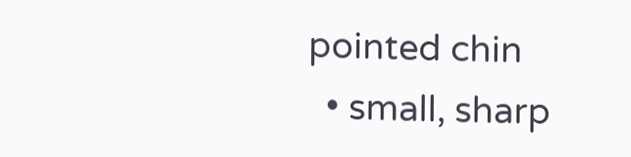pointed chin
  • small, sharp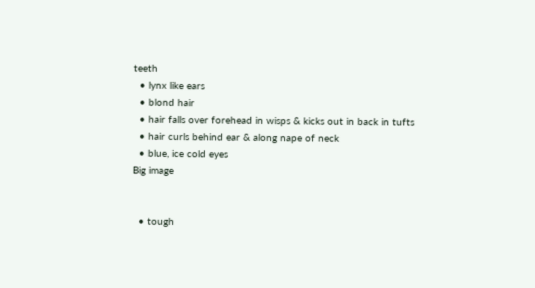teeth
  • lynx like ears
  • blond hair
  • hair falls over forehead in wisps & kicks out in back in tufts
  • hair curls behind ear & along nape of neck
  • blue, ice cold eyes
Big image


  • tough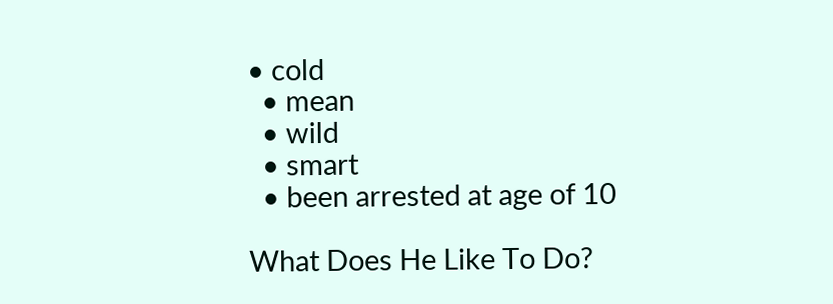• cold
  • mean
  • wild
  • smart
  • been arrested at age of 10

What Does He Like To Do?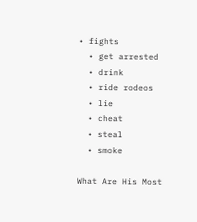• fights
  • get arrested
  • drink
  • ride rodeos
  • lie
  • cheat
  • steal
  • smoke

What Are His Most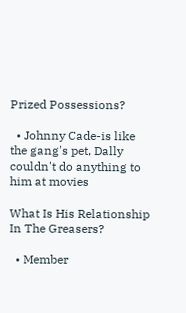Prized Possessions?

  • Johnny Cade-is like the gang's pet, Dally couldn't do anything to him at movies

What Is His Relationship In The Greasers?

  • Member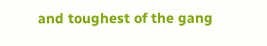and toughest of the gang